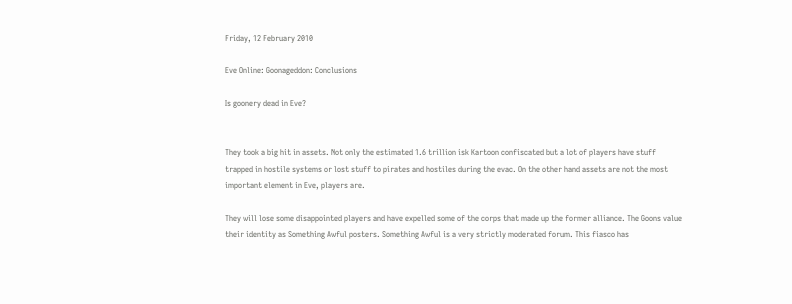Friday, 12 February 2010

Eve Online: Goonageddon: Conclusions

Is goonery dead in Eve?


They took a big hit in assets. Not only the estimated 1.6 trillion isk Kartoon confiscated but a lot of players have stuff trapped in hostile systems or lost stuff to pirates and hostiles during the evac. On the other hand assets are not the most important element in Eve, players are.

They will lose some disappointed players and have expelled some of the corps that made up the former alliance. The Goons value their identity as Something Awful posters. Something Awful is a very strictly moderated forum. This fiasco has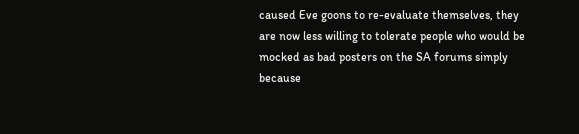caused Eve goons to re-evaluate themselves, they are now less willing to tolerate people who would be mocked as bad posters on the SA forums simply because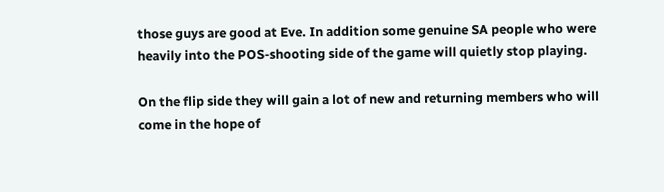those guys are good at Eve. In addition some genuine SA people who were heavily into the POS-shooting side of the game will quietly stop playing.

On the flip side they will gain a lot of new and returning members who will come in the hope of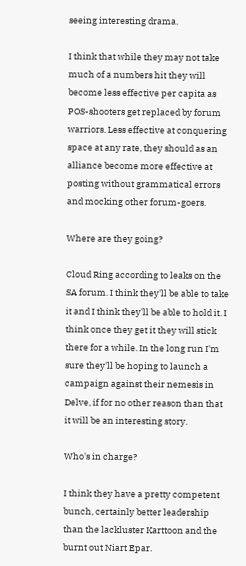seeing interesting drama.

I think that while they may not take much of a numbers hit they will become less effective per capita as POS-shooters get replaced by forum warriors. Less effective at conquering space at any rate, they should as an alliance become more effective at posting without grammatical errors and mocking other forum-goers.

Where are they going?

Cloud Ring according to leaks on the SA forum. I think they'll be able to take it and I think they'll be able to hold it. I think once they get it they will stick there for a while. In the long run I'm sure they'll be hoping to launch a campaign against their nemesis in Delve, if for no other reason than that it will be an interesting story.

Who's in charge?

I think they have a pretty competent bunch, certainly better leadership than the lackluster Karttoon and the burnt out Niart Epar.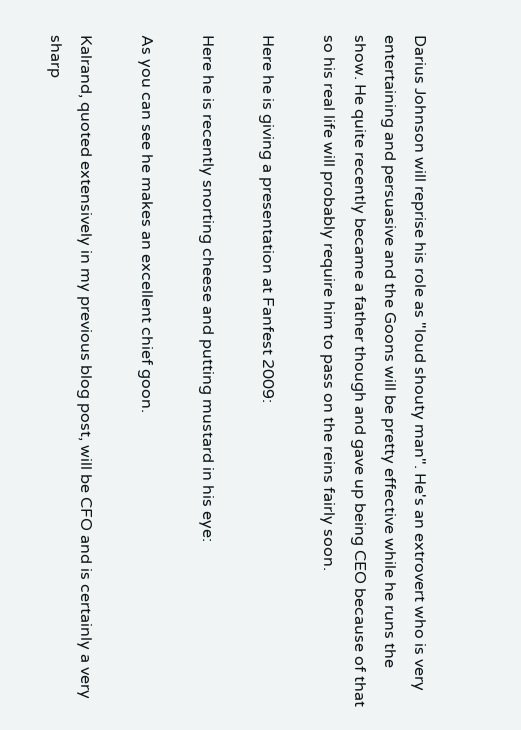Darius Johnson will reprise his role as "loud shouty man". He's an extrovert who is very entertaining and persuasive and the Goons will be pretty effective while he runs the show. He quite recently became a father though and gave up being CEO because of that so his real life will probably require him to pass on the reins fairly soon.

Here he is giving a presentation at Fanfest 2009:

Here he is recently snorting cheese and putting mustard in his eye:

As you can see he makes an excellent chief goon.

Kalrand, quoted extensively in my previous blog post, will be CFO and is certainly a very sharp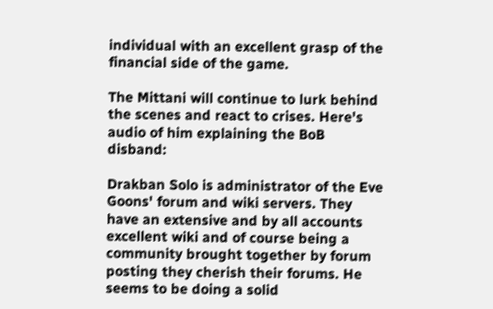individual with an excellent grasp of the financial side of the game.

The Mittani will continue to lurk behind the scenes and react to crises. Here's audio of him explaining the BoB disband:

Drakban Solo is administrator of the Eve Goons' forum and wiki servers. They have an extensive and by all accounts excellent wiki and of course being a community brought together by forum posting they cherish their forums. He seems to be doing a solid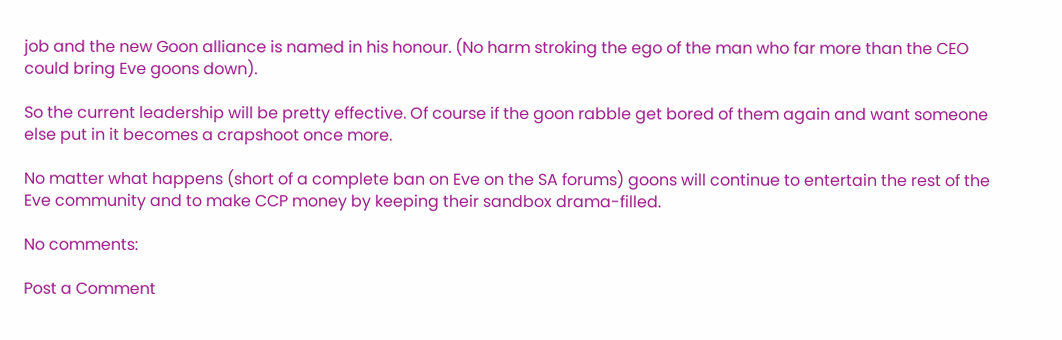job and the new Goon alliance is named in his honour. (No harm stroking the ego of the man who far more than the CEO could bring Eve goons down).

So the current leadership will be pretty effective. Of course if the goon rabble get bored of them again and want someone else put in it becomes a crapshoot once more.

No matter what happens (short of a complete ban on Eve on the SA forums) goons will continue to entertain the rest of the Eve community and to make CCP money by keeping their sandbox drama-filled.

No comments:

Post a Comment